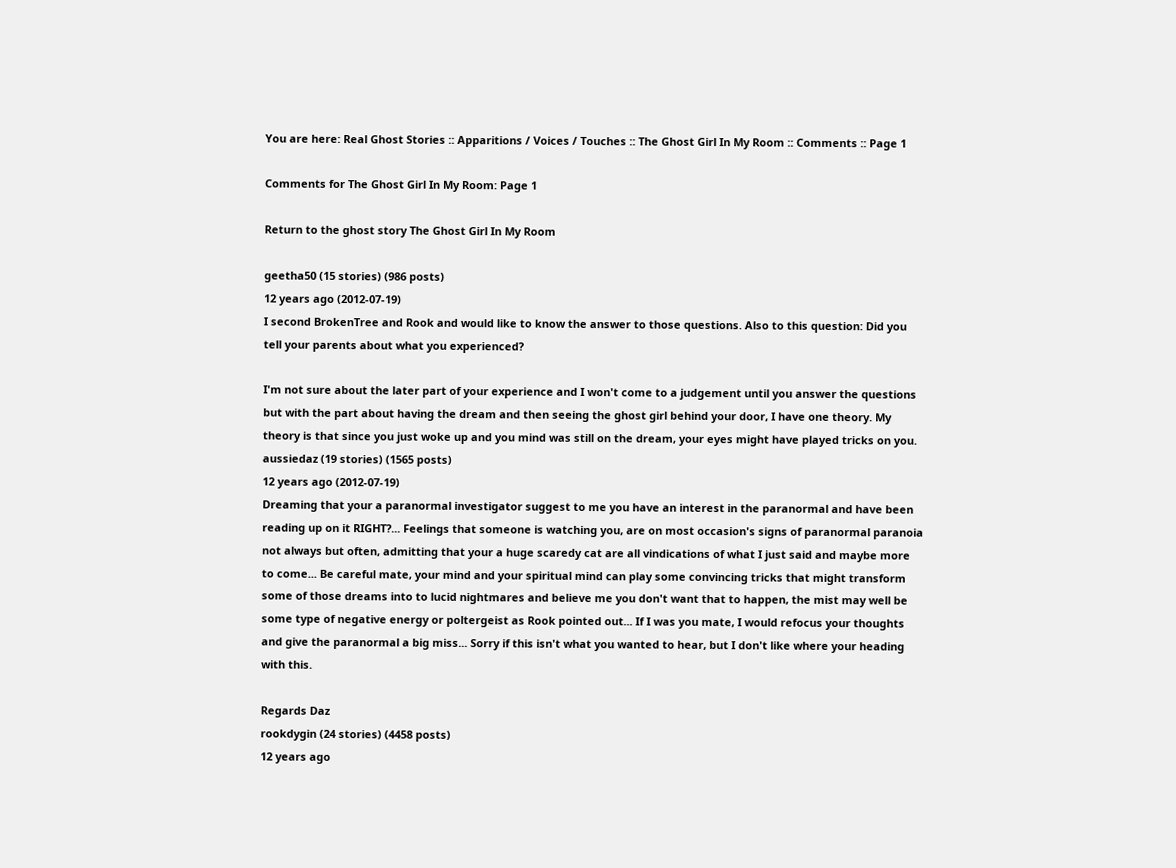You are here: Real Ghost Stories :: Apparitions / Voices / Touches :: The Ghost Girl In My Room :: Comments :: Page 1

Comments for The Ghost Girl In My Room: Page 1

Return to the ghost story The Ghost Girl In My Room

geetha50 (15 stories) (986 posts)
12 years ago (2012-07-19)
I second BrokenTree and Rook and would like to know the answer to those questions. Also to this question: Did you tell your parents about what you experienced?

I'm not sure about the later part of your experience and I won't come to a judgement until you answer the questions but with the part about having the dream and then seeing the ghost girl behind your door, I have one theory. My theory is that since you just woke up and you mind was still on the dream, your eyes might have played tricks on you.
aussiedaz (19 stories) (1565 posts)
12 years ago (2012-07-19)
Dreaming that your a paranormal investigator suggest to me you have an interest in the paranormal and have been reading up on it RIGHT?... Feelings that someone is watching you, are on most occasion's signs of paranormal paranoia not always but often, admitting that your a huge scaredy cat are all vindications of what I just said and maybe more to come... Be careful mate, your mind and your spiritual mind can play some convincing tricks that might transform some of those dreams into to lucid nightmares and believe me you don't want that to happen, the mist may well be some type of negative energy or poltergeist as Rook pointed out... If I was you mate, I would refocus your thoughts and give the paranormal a big miss... Sorry if this isn't what you wanted to hear, but I don't like where your heading with this.

Regards Daz
rookdygin (24 stories) (4458 posts)
12 years ago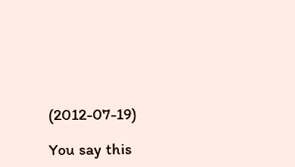(2012-07-19)

You say this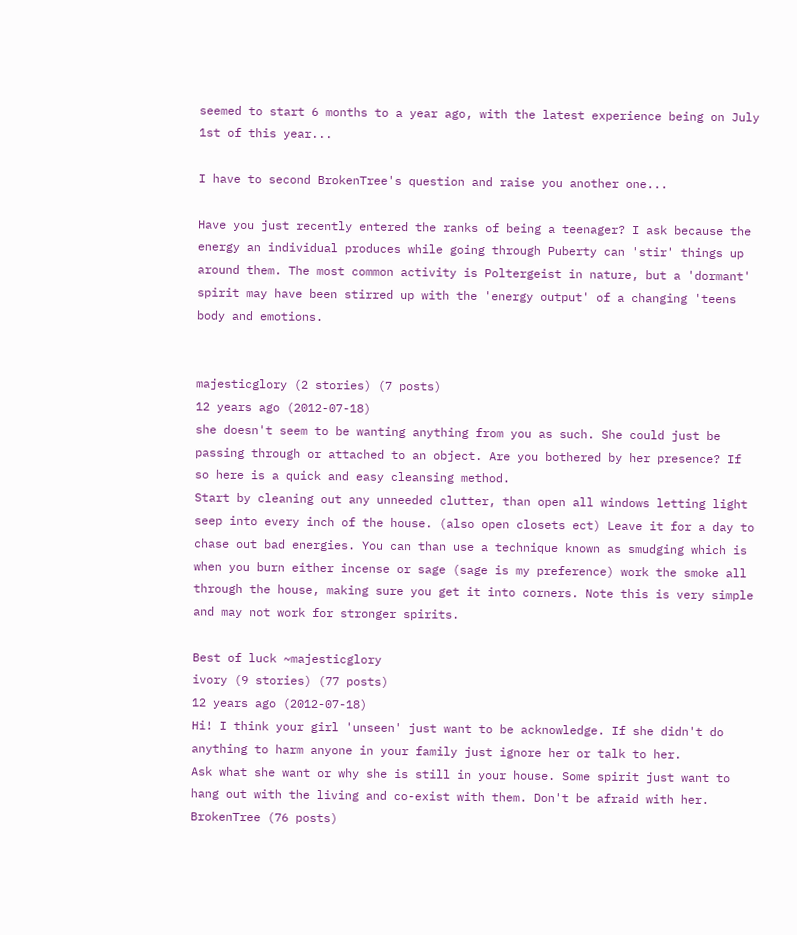seemed to start 6 months to a year ago, with the latest experience being on July 1st of this year...

I have to second BrokenTree's question and raise you another one...

Have you just recently entered the ranks of being a teenager? I ask because the energy an individual produces while going through Puberty can 'stir' things up around them. The most common activity is Poltergeist in nature, but a 'dormant' spirit may have been stirred up with the 'energy output' of a changing 'teens body and emotions.


majesticglory (2 stories) (7 posts)
12 years ago (2012-07-18)
she doesn't seem to be wanting anything from you as such. She could just be passing through or attached to an object. Are you bothered by her presence? If so here is a quick and easy cleansing method.
Start by cleaning out any unneeded clutter, than open all windows letting light seep into every inch of the house. (also open closets ect) Leave it for a day to chase out bad energies. You can than use a technique known as smudging which is when you burn either incense or sage (sage is my preference) work the smoke all through the house, making sure you get it into corners. Note this is very simple and may not work for stronger spirits.

Best of luck ~majesticglory
ivory (9 stories) (77 posts)
12 years ago (2012-07-18)
Hi! I think your girl 'unseen' just want to be acknowledge. If she didn't do anything to harm anyone in your family just ignore her or talk to her.
Ask what she want or why she is still in your house. Some spirit just want to hang out with the living and co-exist with them. Don't be afraid with her.
BrokenTree (76 posts)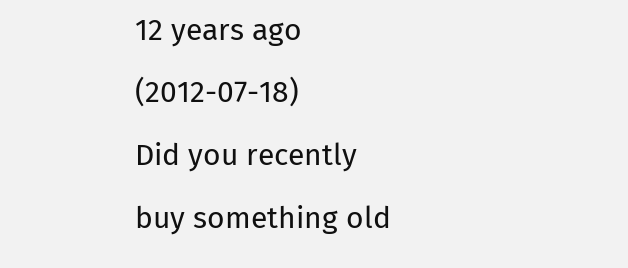12 years ago (2012-07-18)
Did you recently buy something old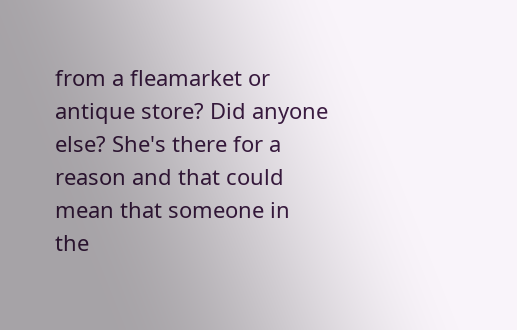from a fleamarket or antique store? Did anyone else? She's there for a reason and that could mean that someone in the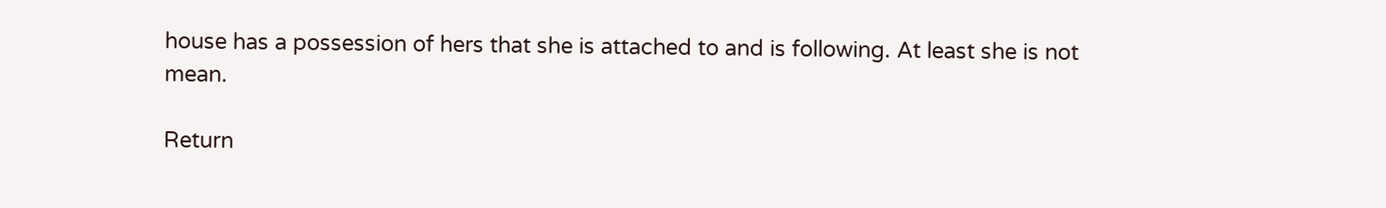house has a possession of hers that she is attached to and is following. At least she is not mean.

Return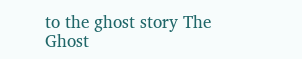to the ghost story The Ghost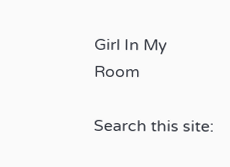Girl In My Room

Search this site: